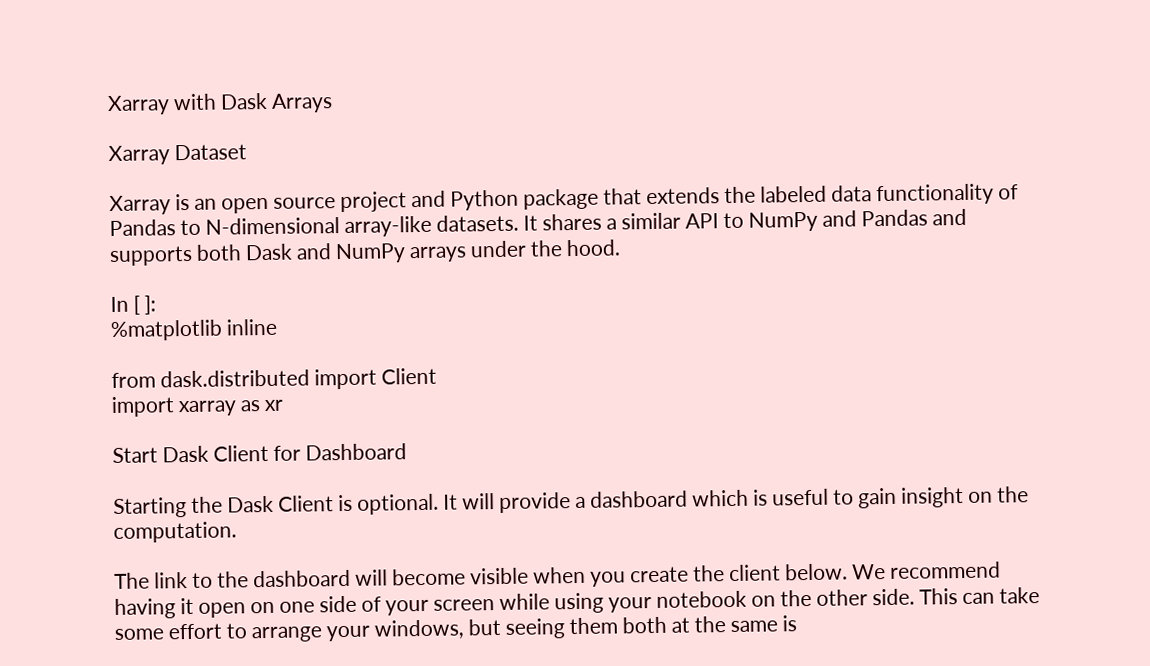Xarray with Dask Arrays

Xarray Dataset

Xarray is an open source project and Python package that extends the labeled data functionality of Pandas to N-dimensional array-like datasets. It shares a similar API to NumPy and Pandas and supports both Dask and NumPy arrays under the hood.

In [ ]:
%matplotlib inline

from dask.distributed import Client
import xarray as xr

Start Dask Client for Dashboard

Starting the Dask Client is optional. It will provide a dashboard which is useful to gain insight on the computation.

The link to the dashboard will become visible when you create the client below. We recommend having it open on one side of your screen while using your notebook on the other side. This can take some effort to arrange your windows, but seeing them both at the same is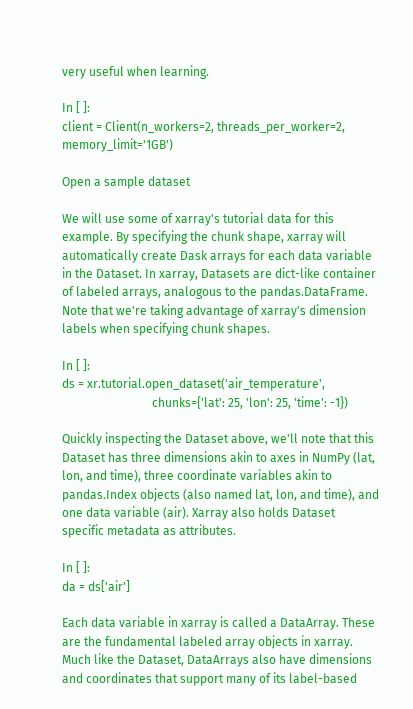very useful when learning.

In [ ]:
client = Client(n_workers=2, threads_per_worker=2, memory_limit='1GB')

Open a sample dataset

We will use some of xarray's tutorial data for this example. By specifying the chunk shape, xarray will automatically create Dask arrays for each data variable in the Dataset. In xarray, Datasets are dict-like container of labeled arrays, analogous to the pandas.DataFrame. Note that we're taking advantage of xarray's dimension labels when specifying chunk shapes.

In [ ]:
ds = xr.tutorial.open_dataset('air_temperature',
                              chunks={'lat': 25, 'lon': 25, 'time': -1})

Quickly inspecting the Dataset above, we'll note that this Dataset has three dimensions akin to axes in NumPy (lat, lon, and time), three coordinate variables akin to pandas.Index objects (also named lat, lon, and time), and one data variable (air). Xarray also holds Dataset specific metadata as attributes.

In [ ]:
da = ds['air']

Each data variable in xarray is called a DataArray. These are the fundamental labeled array objects in xarray. Much like the Dataset, DataArrays also have dimensions and coordinates that support many of its label-based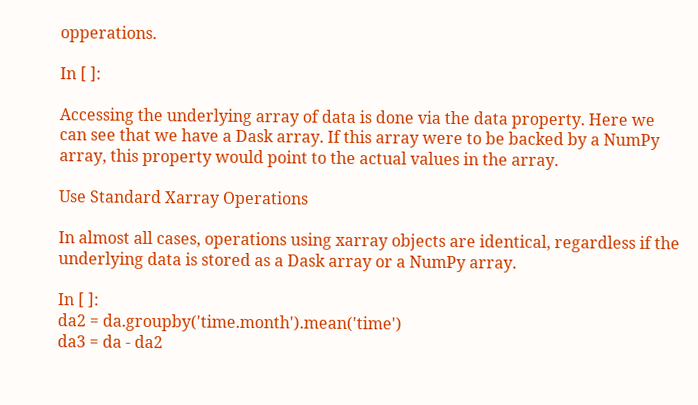opperations.

In [ ]:

Accessing the underlying array of data is done via the data property. Here we can see that we have a Dask array. If this array were to be backed by a NumPy array, this property would point to the actual values in the array.

Use Standard Xarray Operations

In almost all cases, operations using xarray objects are identical, regardless if the underlying data is stored as a Dask array or a NumPy array.

In [ ]:
da2 = da.groupby('time.month').mean('time')
da3 = da - da2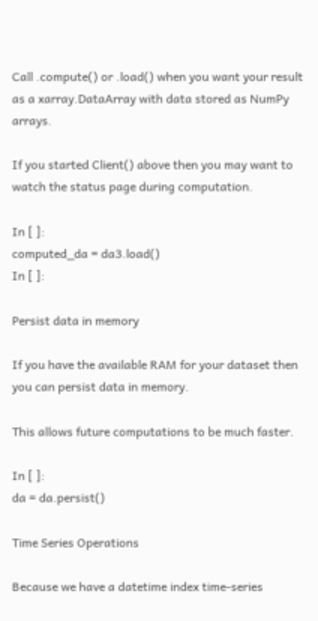Call .compute() or .load() when you want your result as a xarray.DataArray with data stored as NumPy arrays.

If you started Client() above then you may want to watch the status page during computation.

In [ ]:
computed_da = da3.load()
In [ ]:

Persist data in memory

If you have the available RAM for your dataset then you can persist data in memory.

This allows future computations to be much faster.

In [ ]:
da = da.persist()

Time Series Operations

Because we have a datetime index time-series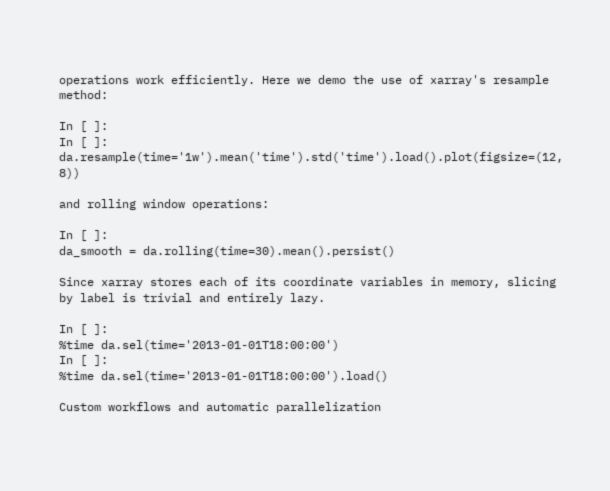operations work efficiently. Here we demo the use of xarray's resample method:

In [ ]:
In [ ]:
da.resample(time='1w').mean('time').std('time').load().plot(figsize=(12, 8))

and rolling window operations:

In [ ]:
da_smooth = da.rolling(time=30).mean().persist()

Since xarray stores each of its coordinate variables in memory, slicing by label is trivial and entirely lazy.

In [ ]:
%time da.sel(time='2013-01-01T18:00:00')
In [ ]:
%time da.sel(time='2013-01-01T18:00:00').load()

Custom workflows and automatic parallelization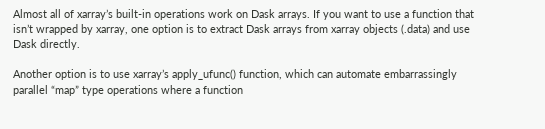Almost all of xarray’s built-in operations work on Dask arrays. If you want to use a function that isn’t wrapped by xarray, one option is to extract Dask arrays from xarray objects (.data) and use Dask directly.

Another option is to use xarray’s apply_ufunc() function, which can automate embarrassingly parallel “map” type operations where a function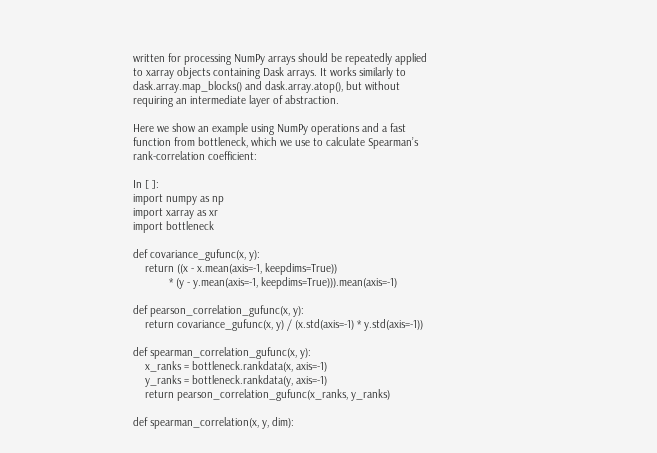written for processing NumPy arrays should be repeatedly applied to xarray objects containing Dask arrays. It works similarly to dask.array.map_blocks() and dask.array.atop(), but without requiring an intermediate layer of abstraction.

Here we show an example using NumPy operations and a fast function from bottleneck, which we use to calculate Spearman’s rank-correlation coefficient:

In [ ]:
import numpy as np
import xarray as xr
import bottleneck

def covariance_gufunc(x, y):
    return ((x - x.mean(axis=-1, keepdims=True))
            * (y - y.mean(axis=-1, keepdims=True))).mean(axis=-1)

def pearson_correlation_gufunc(x, y):
    return covariance_gufunc(x, y) / (x.std(axis=-1) * y.std(axis=-1))

def spearman_correlation_gufunc(x, y):
    x_ranks = bottleneck.rankdata(x, axis=-1)
    y_ranks = bottleneck.rankdata(y, axis=-1)
    return pearson_correlation_gufunc(x_ranks, y_ranks)

def spearman_correlation(x, y, dim):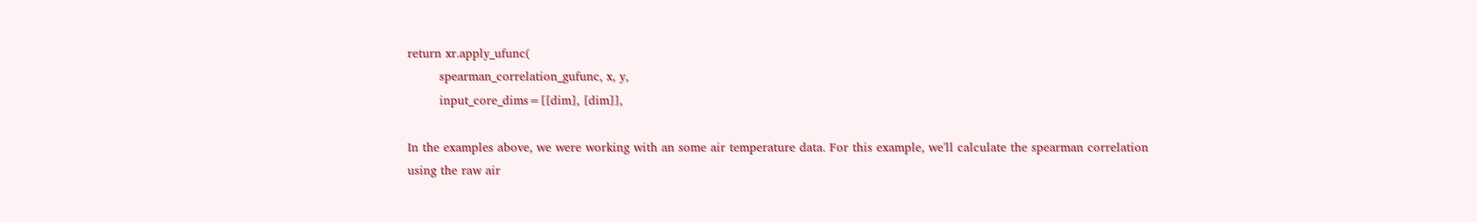return xr.apply_ufunc(
        spearman_correlation_gufunc, x, y,
        input_core_dims=[[dim], [dim]],

In the examples above, we were working with an some air temperature data. For this example, we'll calculate the spearman correlation using the raw air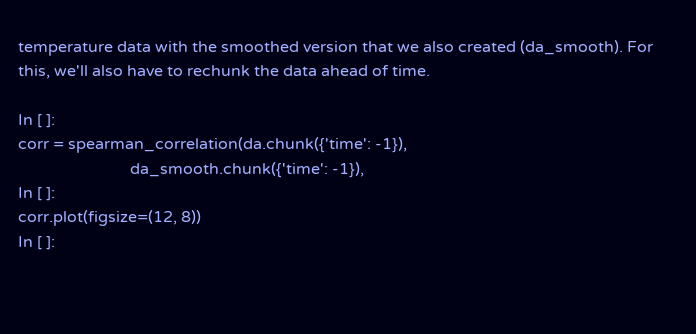temperature data with the smoothed version that we also created (da_smooth). For this, we'll also have to rechunk the data ahead of time.

In [ ]:
corr = spearman_correlation(da.chunk({'time': -1}),
                            da_smooth.chunk({'time': -1}),
In [ ]:
corr.plot(figsize=(12, 8))
In [ ]: